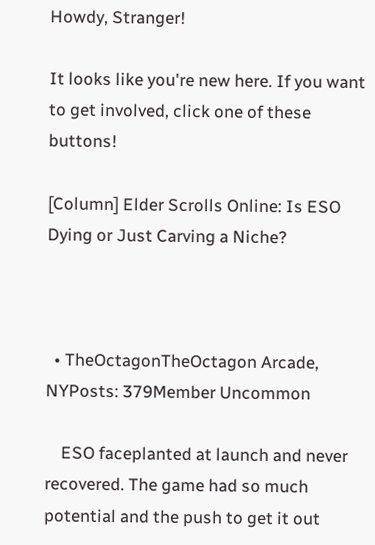Howdy, Stranger!

It looks like you're new here. If you want to get involved, click one of these buttons!

[Column] Elder Scrolls Online: Is ESO Dying or Just Carving a Niche?



  • TheOctagonTheOctagon Arcade, NYPosts: 379Member Uncommon

    ESO faceplanted at launch and never recovered. The game had so much potential and the push to get it out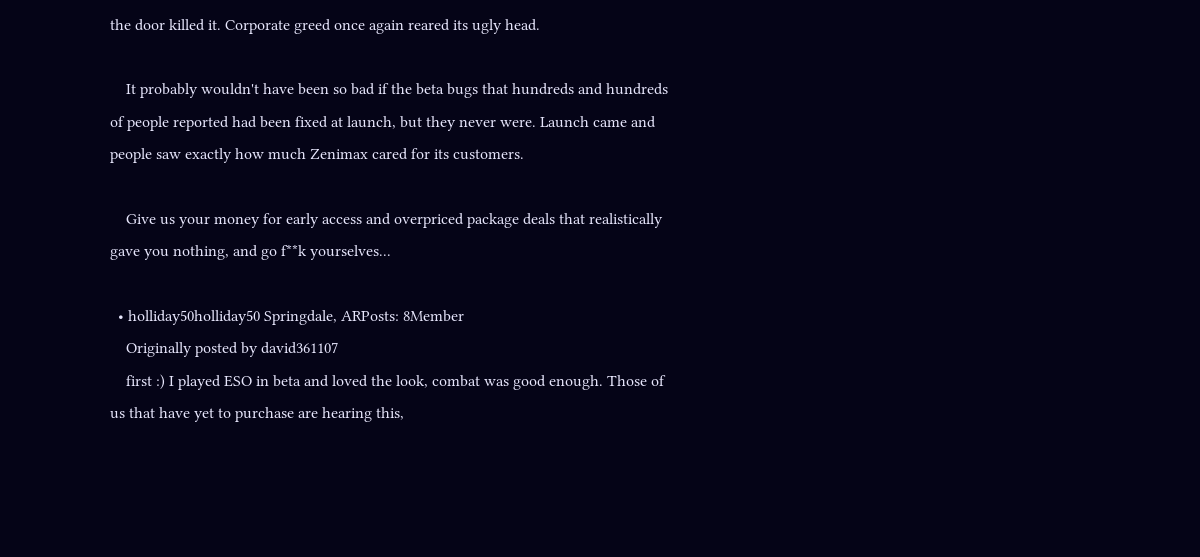the door killed it. Corporate greed once again reared its ugly head.

    It probably wouldn't have been so bad if the beta bugs that hundreds and hundreds of people reported had been fixed at launch, but they never were. Launch came and people saw exactly how much Zenimax cared for its customers.

    Give us your money for early access and overpriced package deals that realistically gave you nothing, and go f**k yourselves...

  • holliday50holliday50 Springdale, ARPosts: 8Member
    Originally posted by david361107
    first :) I played ESO in beta and loved the look, combat was good enough. Those of us that have yet to purchase are hearing this,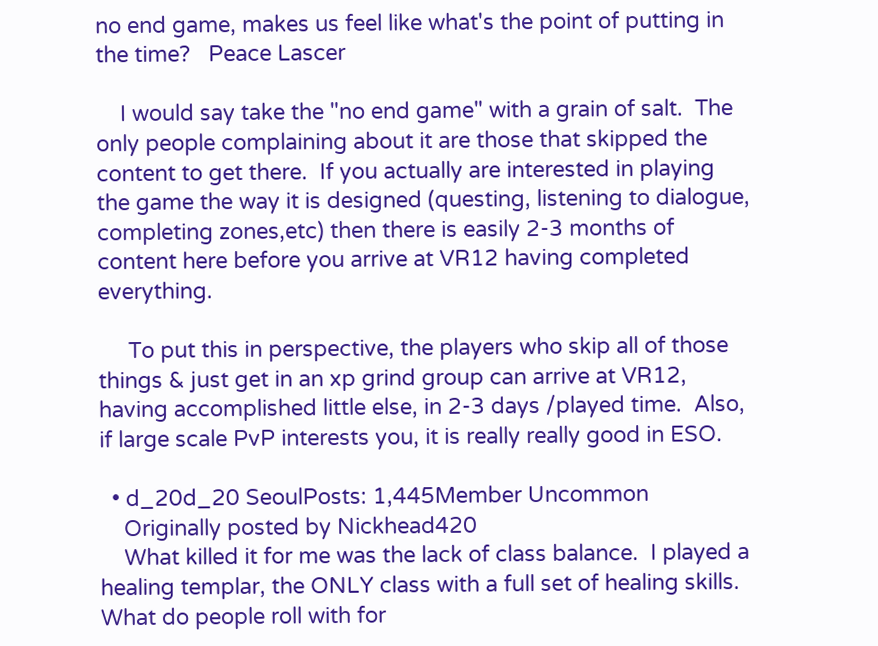no end game, makes us feel like what's the point of putting in the time?   Peace Lascer

    I would say take the "no end game" with a grain of salt.  The only people complaining about it are those that skipped the content to get there.  If you actually are interested in playing the game the way it is designed (questing, listening to dialogue, completing zones,etc) then there is easily 2-3 months of content here before you arrive at VR12 having completed everything.

     To put this in perspective, the players who skip all of those things & just get in an xp grind group can arrive at VR12, having accomplished little else, in 2-3 days /played time.  Also, if large scale PvP interests you, it is really really good in ESO.

  • d_20d_20 SeoulPosts: 1,445Member Uncommon
    Originally posted by Nickhead420
    What killed it for me was the lack of class balance.  I played a healing templar, the ONLY class with a full set of healing skills.  What do people roll with for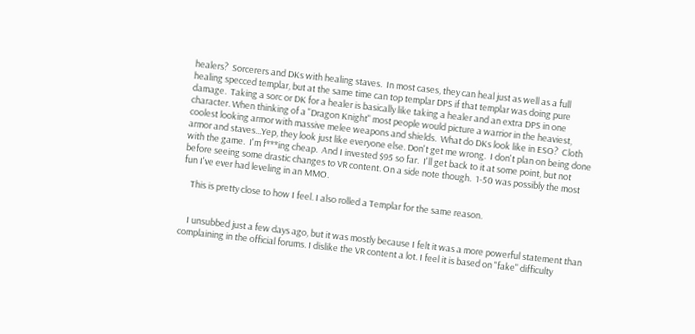healers?  Sorcerers and DKs with healing staves.  In most cases, they can heal just as well as a full healing specced templar, but at the same time can top templar DPS if that templar was doing pure damage.  Taking a sorc or DK for a healer is basically like taking a healer and an extra DPS in one character. When thinking of a "Dragon Knight" most people would picture a warrior in the heaviest, coolest looking armor with massive melee weapons and shields.  What do DKs look like in ESO?  Cloth armor and staves...Yep, they look just like everyone else. Don't get me wrong.  I don't plan on being done with the game.  I'm f***ing cheap.  And I invested $95 so far.  I'll get back to it at some point, but not before seeing some drastic changes to VR content. On a side note though.  1-50 was possibly the most fun I've ever had leveling in an MMO.

    This is pretty close to how I feel. I also rolled a Templar for the same reason.


    I unsubbed just a few days ago, but it was mostly because I felt it was a more powerful statement than complaining in the official forums. I dislike the VR content a lot. I feel it is based on "fake" difficulty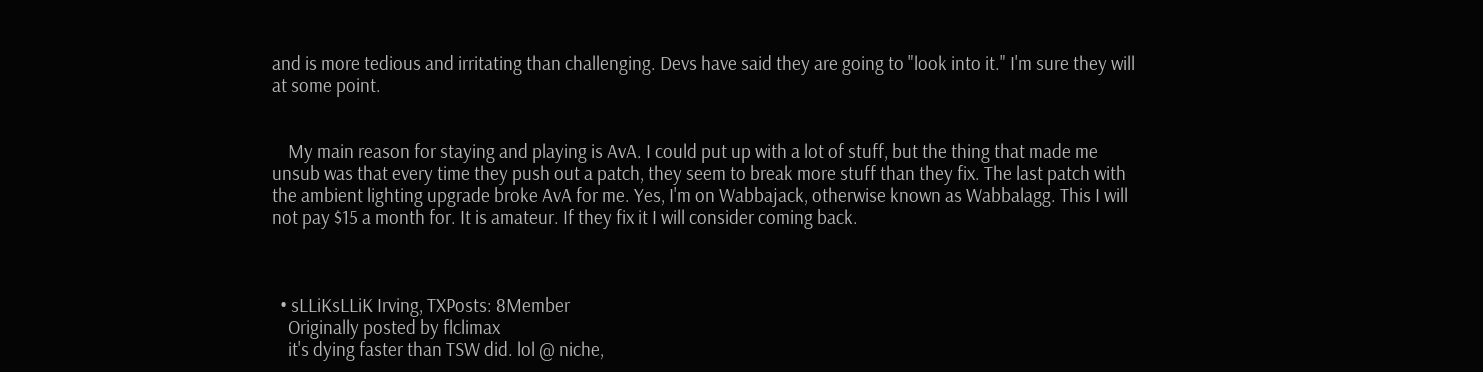and is more tedious and irritating than challenging. Devs have said they are going to "look into it." I'm sure they will at some point.


    My main reason for staying and playing is AvA. I could put up with a lot of stuff, but the thing that made me unsub was that every time they push out a patch, they seem to break more stuff than they fix. The last patch with the ambient lighting upgrade broke AvA for me. Yes, I'm on Wabbajack, otherwise known as Wabbalagg. This I will not pay $15 a month for. It is amateur. If they fix it I will consider coming back.



  • sLLiKsLLiK Irving, TXPosts: 8Member
    Originally posted by flclimax
    it's dying faster than TSW did. lol @ niche,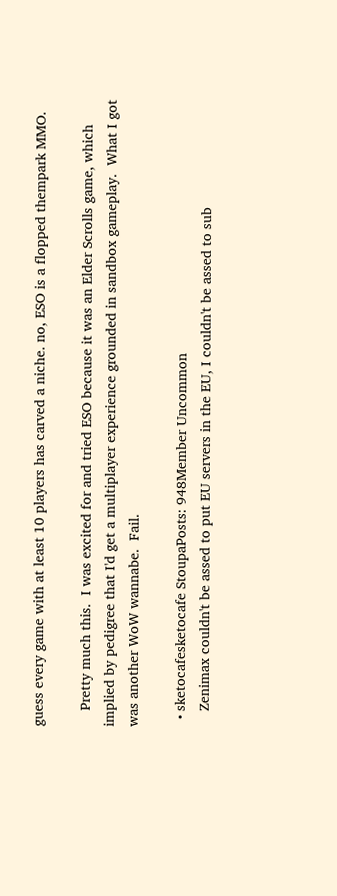guess every game with at least 10 players has carved a niche. no, ESO is a flopped thempark MMO.

    Pretty much this.  I was excited for and tried ESO because it was an Elder Scrolls game, which implied by pedigree that I'd get a multiplayer experience grounded in sandbox gameplay.  What I got was another WoW wannabe.  Fail.

  • sketocafesketocafe StoupaPosts: 948Member Uncommon
    Zenimax couldn't be assed to put EU servers in the EU, I couldn't be assed to sub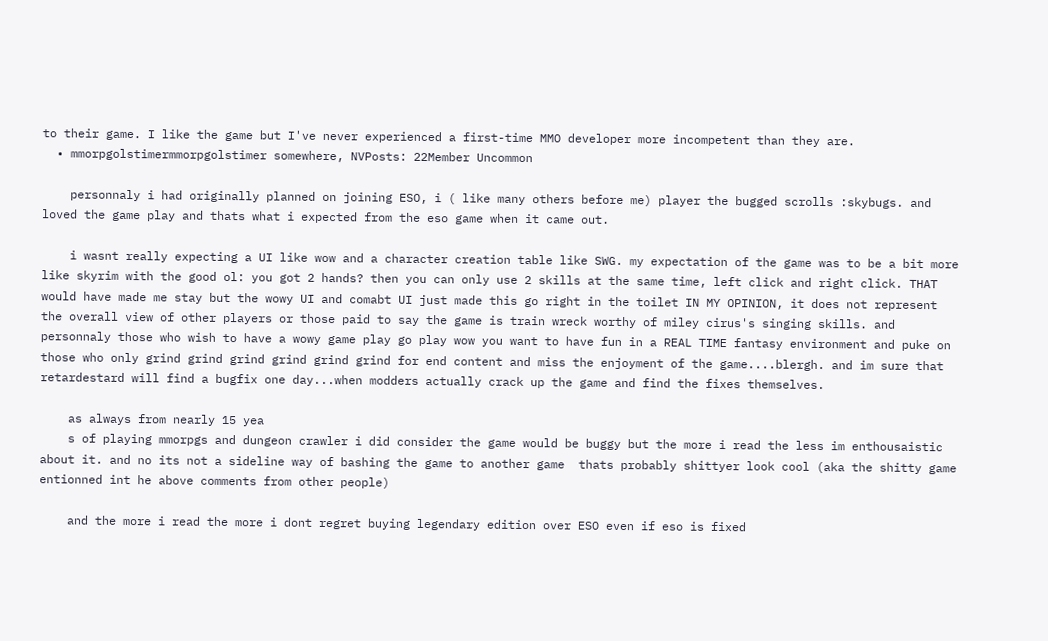to their game. I like the game but I've never experienced a first-time MMO developer more incompetent than they are.
  • mmorpgolstimermmorpgolstimer somewhere, NVPosts: 22Member Uncommon

    personnaly i had originally planned on joining ESO, i ( like many others before me) player the bugged scrolls :skybugs. and loved the game play and thats what i expected from the eso game when it came out.

    i wasnt really expecting a UI like wow and a character creation table like SWG. my expectation of the game was to be a bit more like skyrim with the good ol: you got 2 hands? then you can only use 2 skills at the same time, left click and right click. THAT would have made me stay but the wowy UI and comabt UI just made this go right in the toilet IN MY OPINION, it does not represent the overall view of other players or those paid to say the game is train wreck worthy of miley cirus's singing skills. and personnaly those who wish to have a wowy game play go play wow you want to have fun in a REAL TIME fantasy environment and puke on those who only grind grind grind grind grind grind for end content and miss the enjoyment of the game....blergh. and im sure that retardestard will find a bugfix one day...when modders actually crack up the game and find the fixes themselves.

    as always from nearly 15 yea
    s of playing mmorpgs and dungeon crawler i did consider the game would be buggy but the more i read the less im enthousaistic about it. and no its not a sideline way of bashing the game to another game  thats probably shittyer look cool (aka the shitty game entionned int he above comments from other people)

    and the more i read the more i dont regret buying legendary edition over ESO even if eso is fixed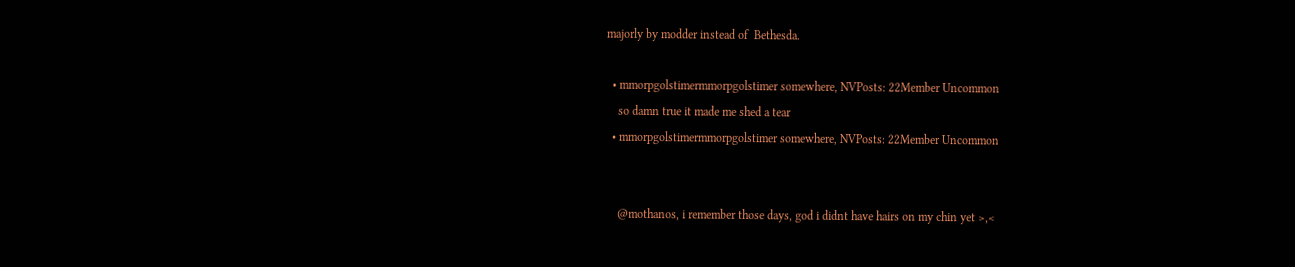majorly by modder instead of  Bethesda.

  • mmorpgolstimermmorpgolstimer somewhere, NVPosts: 22Member Uncommon
    so damn true it made me shed a tear
  • mmorpgolstimermmorpgolstimer somewhere, NVPosts: 22Member Uncommon


    @mothanos, i remember those days, god i didnt have hairs on my chin yet >,<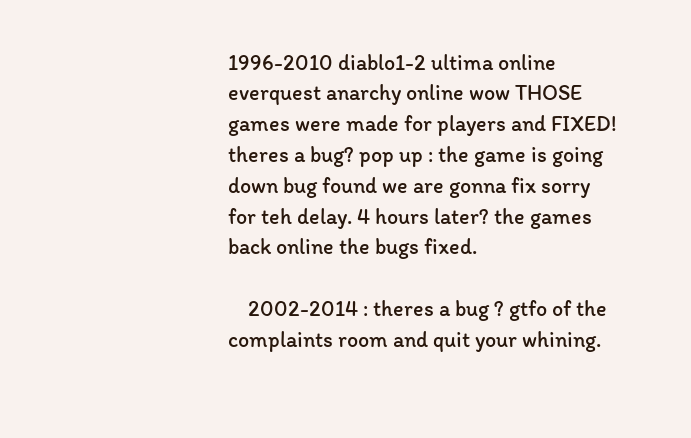1996-2010 diablo1-2 ultima online everquest anarchy online wow THOSE games were made for players and FIXED! theres a bug? pop up : the game is going down bug found we are gonna fix sorry for teh delay. 4 hours later? the games back online the bugs fixed.

    2002-2014 : theres a bug ? gtfo of the complaints room and quit your whining.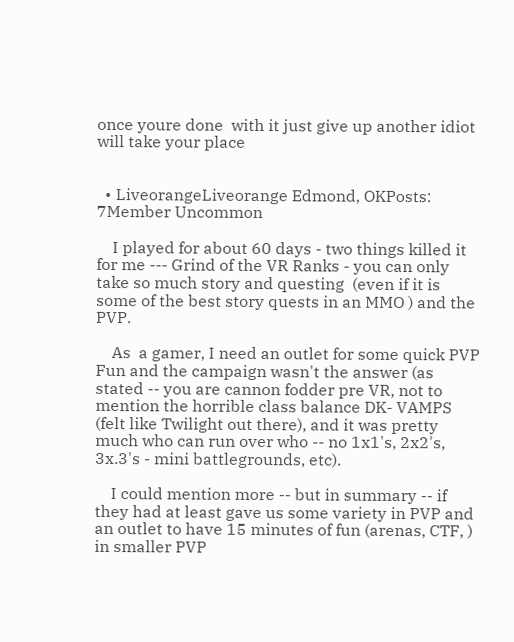once youre done  with it just give up another idiot will take your place


  • LiveorangeLiveorange Edmond, OKPosts: 7Member Uncommon

    I played for about 60 days - two things killed it for me --- Grind of the VR Ranks - you can only take so much story and questing  (even if it is some of the best story quests in an MMO ) and the PVP.

    As  a gamer, I need an outlet for some quick PVP Fun and the campaign wasn't the answer (as stated -- you are cannon fodder pre VR, not to mention the horrible class balance DK- VAMPS (felt like Twilight out there), and it was pretty much who can run over who -- no 1x1's, 2x2's, 3x.3's - mini battlegrounds, etc).

    I could mention more -- but in summary -- if they had at least gave us some variety in PVP and an outlet to have 15 minutes of fun (arenas, CTF, ) in smaller PVP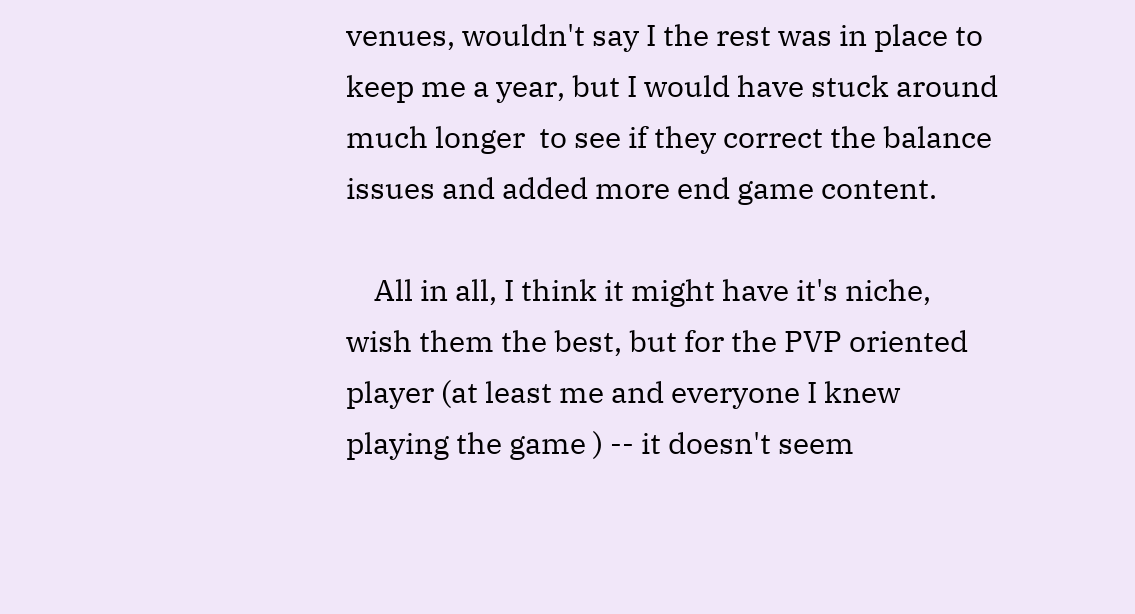venues, wouldn't say I the rest was in place to keep me a year, but I would have stuck around much longer  to see if they correct the balance issues and added more end game content.

    All in all, I think it might have it's niche, wish them the best, but for the PVP oriented player (at least me and everyone I knew playing the game ) -- it doesn't seem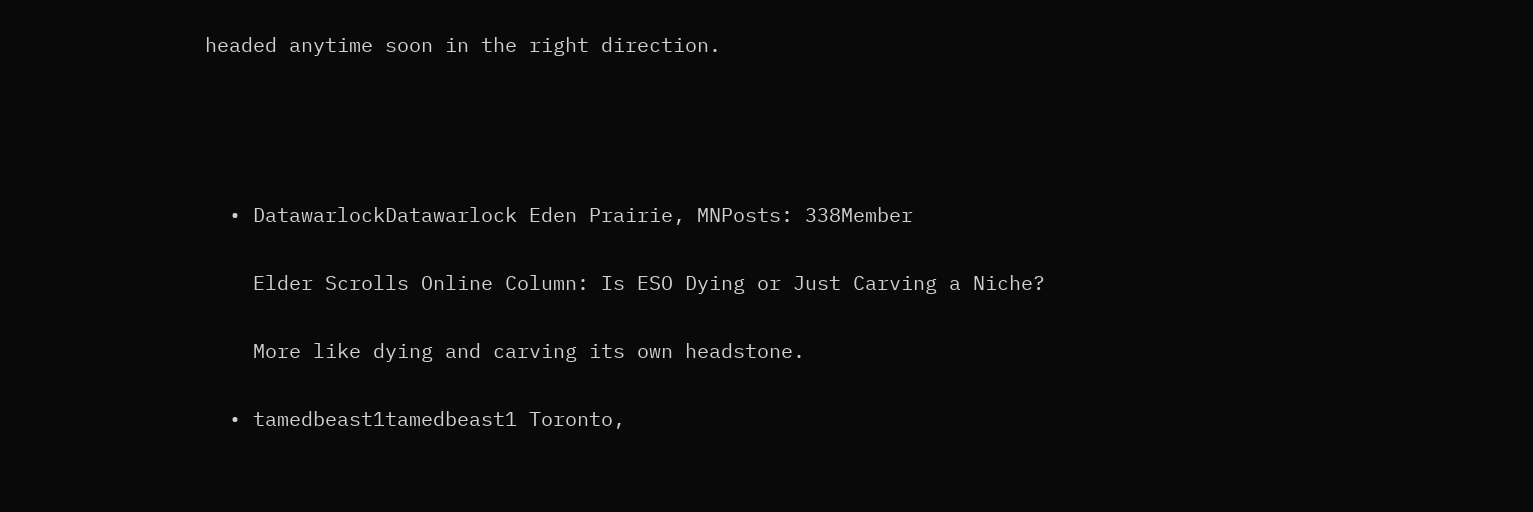headed anytime soon in the right direction.




  • DatawarlockDatawarlock Eden Prairie, MNPosts: 338Member

    Elder Scrolls Online Column: Is ESO Dying or Just Carving a Niche?

    More like dying and carving its own headstone.

  • tamedbeast1tamedbeast1 Toronto,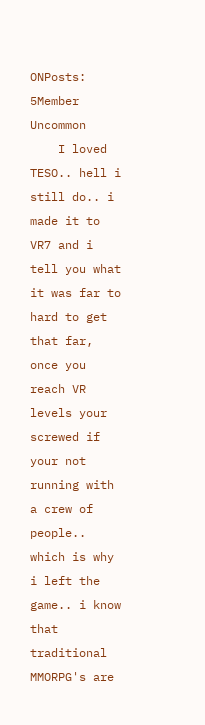ONPosts: 5Member Uncommon
    I loved TESO.. hell i still do.. i made it to VR7 and i tell you what it was far to hard to get that far, once you reach VR levels your screwed if your not running with a crew of people.. which is why i left the game.. i know that traditional MMORPG's are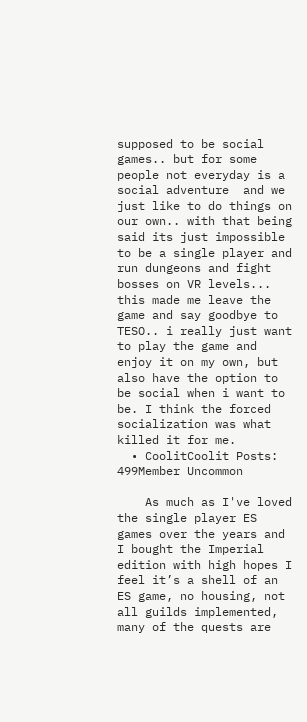supposed to be social games.. but for some people not everyday is a social adventure  and we just like to do things on our own.. with that being said its just impossible to be a single player and run dungeons and fight bosses on VR levels... this made me leave the game and say goodbye to TESO.. i really just want to play the game and enjoy it on my own, but also have the option to be social when i want to be. I think the forced socialization was what killed it for me.
  • CoolitCoolit Posts: 499Member Uncommon

    As much as I've loved the single player ES games over the years and I bought the Imperial edition with high hopes I feel it’s a shell of an ES game, no housing, not all guilds implemented, many of the quests are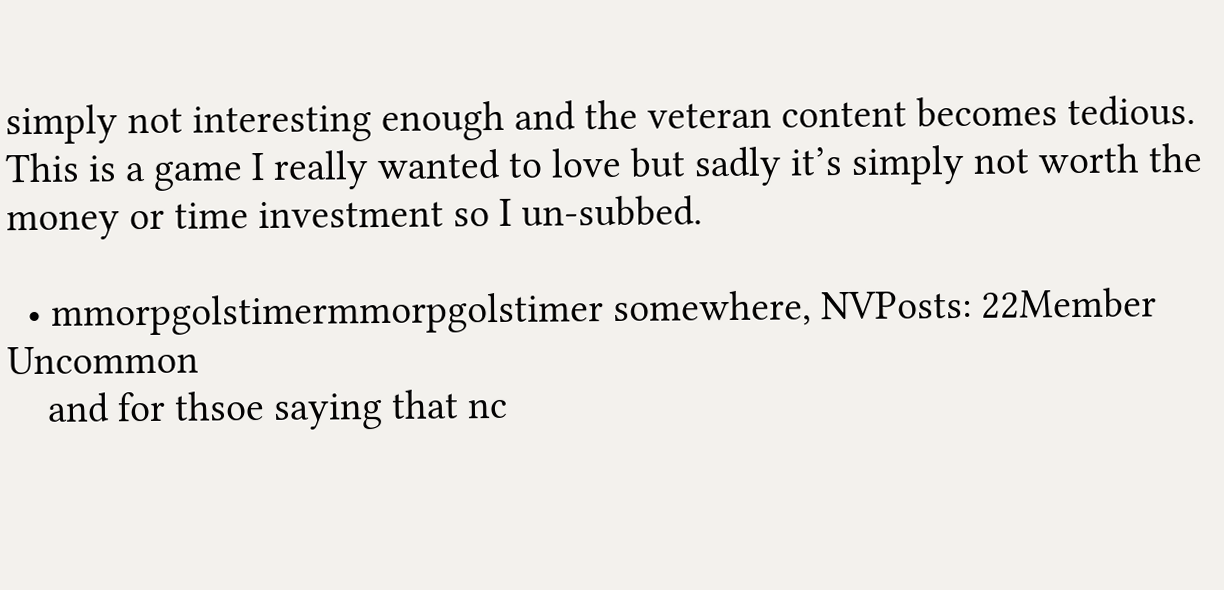simply not interesting enough and the veteran content becomes tedious. This is a game I really wanted to love but sadly it’s simply not worth the money or time investment so I un-subbed.

  • mmorpgolstimermmorpgolstimer somewhere, NVPosts: 22Member Uncommon
    and for thsoe saying that nc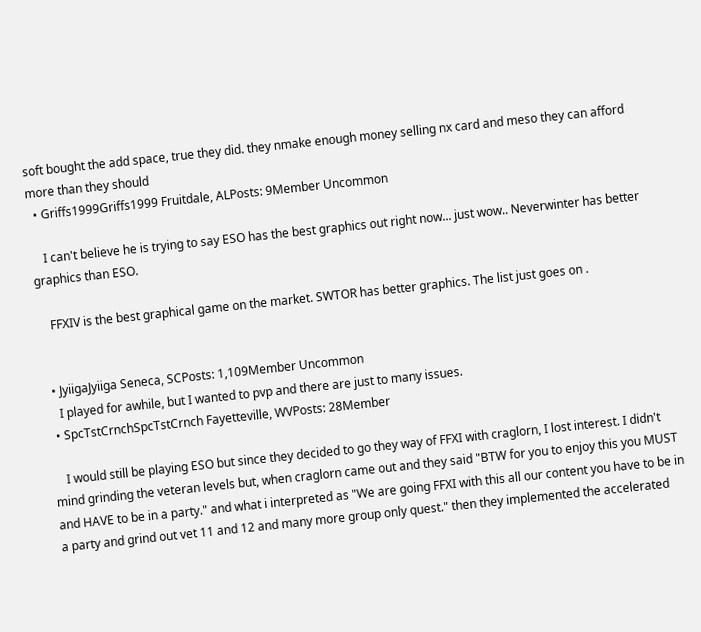soft bought the add space, true they did. they nmake enough money selling nx card and meso they can afford more than they should
  • Griffs1999Griffs1999 Fruitdale, ALPosts: 9Member Uncommon

    I can't believe he is trying to say ESO has the best graphics out right now... just wow.. Neverwinter has better graphics than ESO.

    FFXIV is the best graphical game on the market. SWTOR has better graphics. The list just goes on .


  • JyiigaJyiiga Seneca, SCPosts: 1,109Member Uncommon
    I played for awhile, but I wanted to pvp and there are just to many issues.
  • SpcTstCrnchSpcTstCrnch Fayetteville, WVPosts: 28Member

    I would still be playing ESO but since they decided to go they way of FFXI with craglorn, I lost interest. I didn't mind grinding the veteran levels but, when craglorn came out and they said "BTW for you to enjoy this you MUST and HAVE to be in a party." and what i interpreted as "We are going FFXI with this all our content you have to be in a party and grind out vet 11 and 12 and many more group only quest." then they implemented the accelerated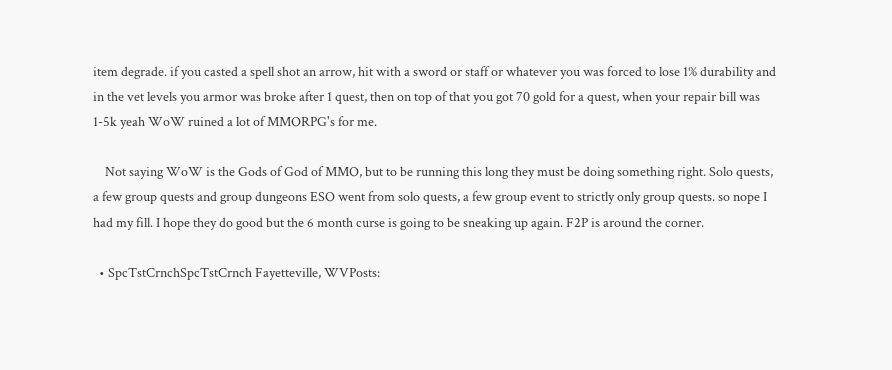item degrade. if you casted a spell shot an arrow, hit with a sword or staff or whatever you was forced to lose 1% durability and in the vet levels you armor was broke after 1 quest, then on top of that you got 70 gold for a quest, when your repair bill was 1-5k yeah WoW ruined a lot of MMORPG's for me.

    Not saying WoW is the Gods of God of MMO, but to be running this long they must be doing something right. Solo quests, a few group quests and group dungeons ESO went from solo quests, a few group event to strictly only group quests. so nope I had my fill. I hope they do good but the 6 month curse is going to be sneaking up again. F2P is around the corner.

  • SpcTstCrnchSpcTstCrnch Fayetteville, WVPosts: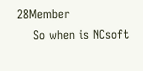28Member
    So when is NCsoft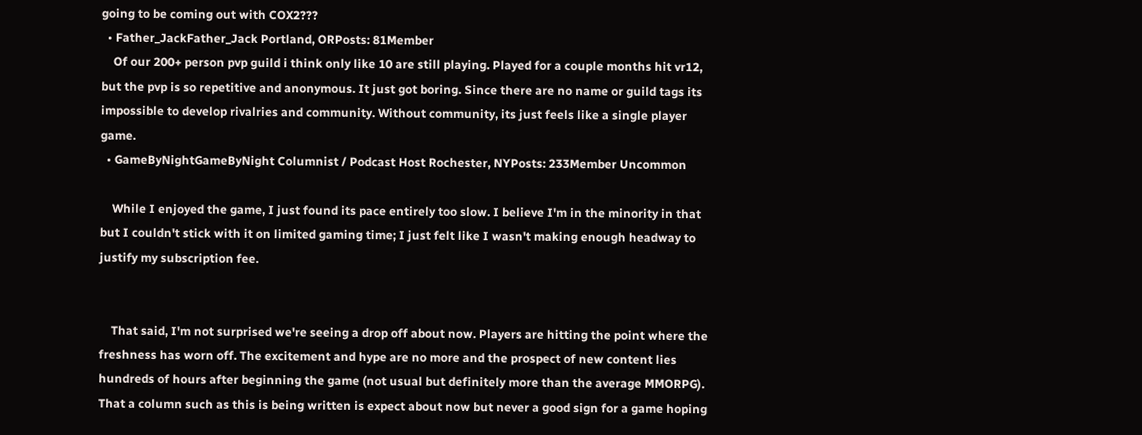going to be coming out with COX2???
  • Father_JackFather_Jack Portland, ORPosts: 81Member
    Of our 200+ person pvp guild i think only like 10 are still playing. Played for a couple months hit vr12, but the pvp is so repetitive and anonymous. It just got boring. Since there are no name or guild tags its impossible to develop rivalries and community. Without community, its just feels like a single player game.
  • GameByNightGameByNight Columnist / Podcast Host Rochester, NYPosts: 233Member Uncommon

    While I enjoyed the game, I just found its pace entirely too slow. I believe I'm in the minority in that but I couldn't stick with it on limited gaming time; I just felt like I wasn't making enough headway to justify my subscription fee.


    That said, I'm not surprised we're seeing a drop off about now. Players are hitting the point where the freshness has worn off. The excitement and hype are no more and the prospect of new content lies hundreds of hours after beginning the game (not usual but definitely more than the average MMORPG). That a column such as this is being written is expect about now but never a good sign for a game hoping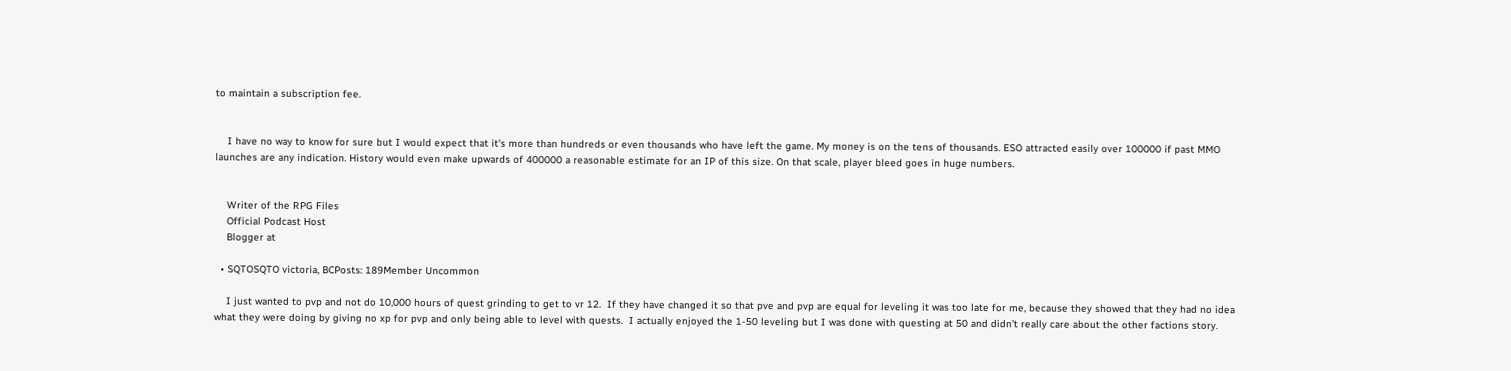to maintain a subscription fee.


    I have no way to know for sure but I would expect that it's more than hundreds or even thousands who have left the game. My money is on the tens of thousands. ESO attracted easily over 100000 if past MMO launches are any indication. History would even make upwards of 400000 a reasonable estimate for an IP of this size. On that scale, player bleed goes in huge numbers.


    Writer of the RPG Files
    Official Podcast Host
    Blogger at

  • SQTOSQTO victoria, BCPosts: 189Member Uncommon

    I just wanted to pvp and not do 10,000 hours of quest grinding to get to vr 12.  If they have changed it so that pve and pvp are equal for leveling it was too late for me, because they showed that they had no idea what they were doing by giving no xp for pvp and only being able to level with quests.  I actually enjoyed the 1-50 leveling but I was done with questing at 50 and didn’t really care about the other factions story.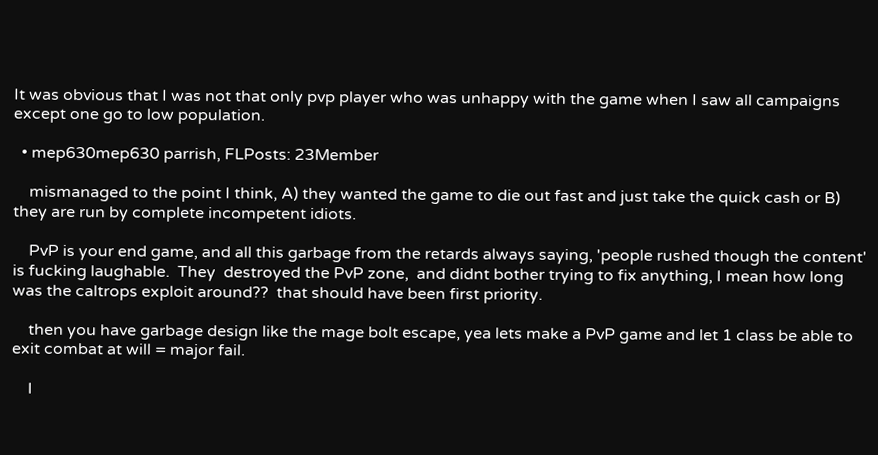It was obvious that I was not that only pvp player who was unhappy with the game when I saw all campaigns except one go to low population.

  • mep630mep630 parrish, FLPosts: 23Member

    mismanaged to the point I think, A) they wanted the game to die out fast and just take the quick cash or B) they are run by complete incompetent idiots.

    PvP is your end game, and all this garbage from the retards always saying, 'people rushed though the content' is fucking laughable.  They  destroyed the PvP zone,  and didnt bother trying to fix anything, I mean how long was the caltrops exploit around??  that should have been first priority.

    then you have garbage design like the mage bolt escape, yea lets make a PvP game and let 1 class be able to exit combat at will = major fail.

    I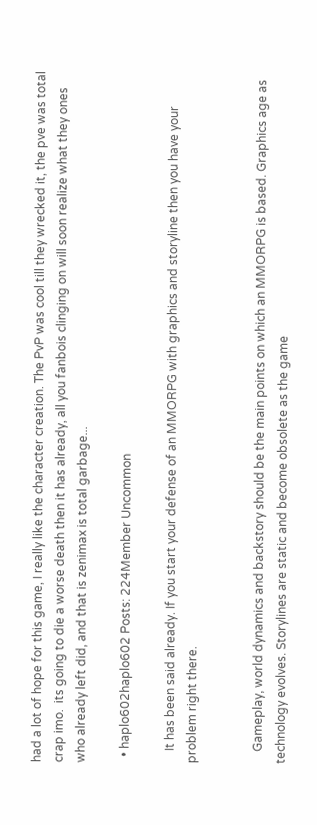had a lot of hope for this game, I really like the character creation. The PvP was cool till they wrecked it, the pve was total crap imo.  its going to die a worse death then it has already, all you fanbois clinging on will soon realize what they ones who already left did, and that is zenimax is total garbage...

  • haplo602haplo602 Posts: 224Member Uncommon

    It has been said already. If you start your defense of an MMORPG with graphics and storyline then you have your problem right there.


    Gameplay, world dynamics and backstory should be the main points on which an MMORPG is based. Graphics age as technology evolves. Storylines are static and become obsolete as the game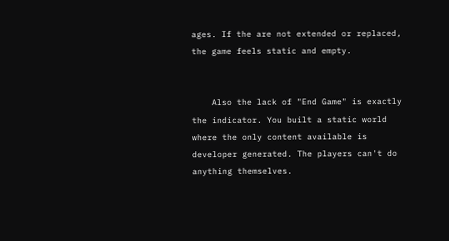ages. If the are not extended or replaced, the game feels static and empty.


    Also the lack of "End Game" is exactly the indicator. You built a static world where the only content available is developer generated. The players can't do anything themselves.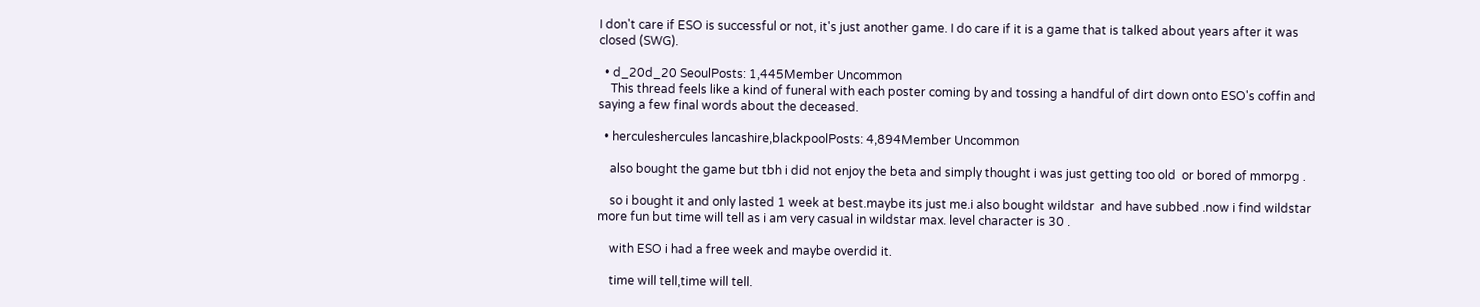I don't care if ESO is successful or not, it's just another game. I do care if it is a game that is talked about years after it was closed (SWG).

  • d_20d_20 SeoulPosts: 1,445Member Uncommon
    This thread feels like a kind of funeral with each poster coming by and tossing a handful of dirt down onto ESO's coffin and saying a few final words about the deceased.

  • herculeshercules lancashire,blackpoolPosts: 4,894Member Uncommon

    also bought the game but tbh i did not enjoy the beta and simply thought i was just getting too old  or bored of mmorpg .

    so i bought it and only lasted 1 week at best.maybe its just me.i also bought wildstar  and have subbed .now i find wildstar more fun but time will tell as i am very casual in wildstar max. level character is 30 .

    with ESO i had a free week and maybe overdid it.

    time will tell,time will tell.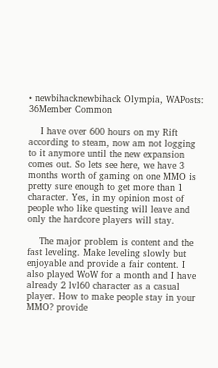• newbihacknewbihack Olympia, WAPosts: 36Member Common

    I have over 600 hours on my Rift according to steam, now am not logging to it anymore until the new expansion comes out. So lets see here, we have 3 months worth of gaming on one MMO is pretty sure enough to get more than 1 character. Yes, in my opinion most of people who like questing will leave and only the hardcore players will stay.

    The major problem is content and the fast leveling. Make leveling slowly but enjoyable and provide a fair content. I also played WoW for a month and I have already 2 lvl60 character as a casual player. How to make people stay in your MMO? provide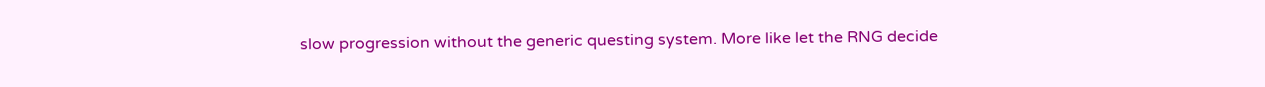slow progression without the generic questing system. More like let the RNG decide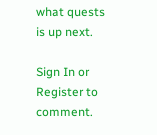what quests is up next.

Sign In or Register to comment.